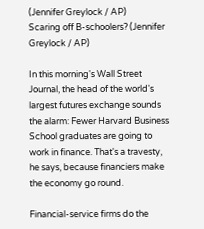(Jennifer Greylock / AP)
Scaring off B-schoolers? (Jennifer Greylock / AP)

In this morning's Wall Street Journal, the head of the world's largest futures exchange sounds the alarm: Fewer Harvard Business School graduates are going to work in finance. That's a travesty, he says, because financiers make the economy go round.

Financial-service firms do the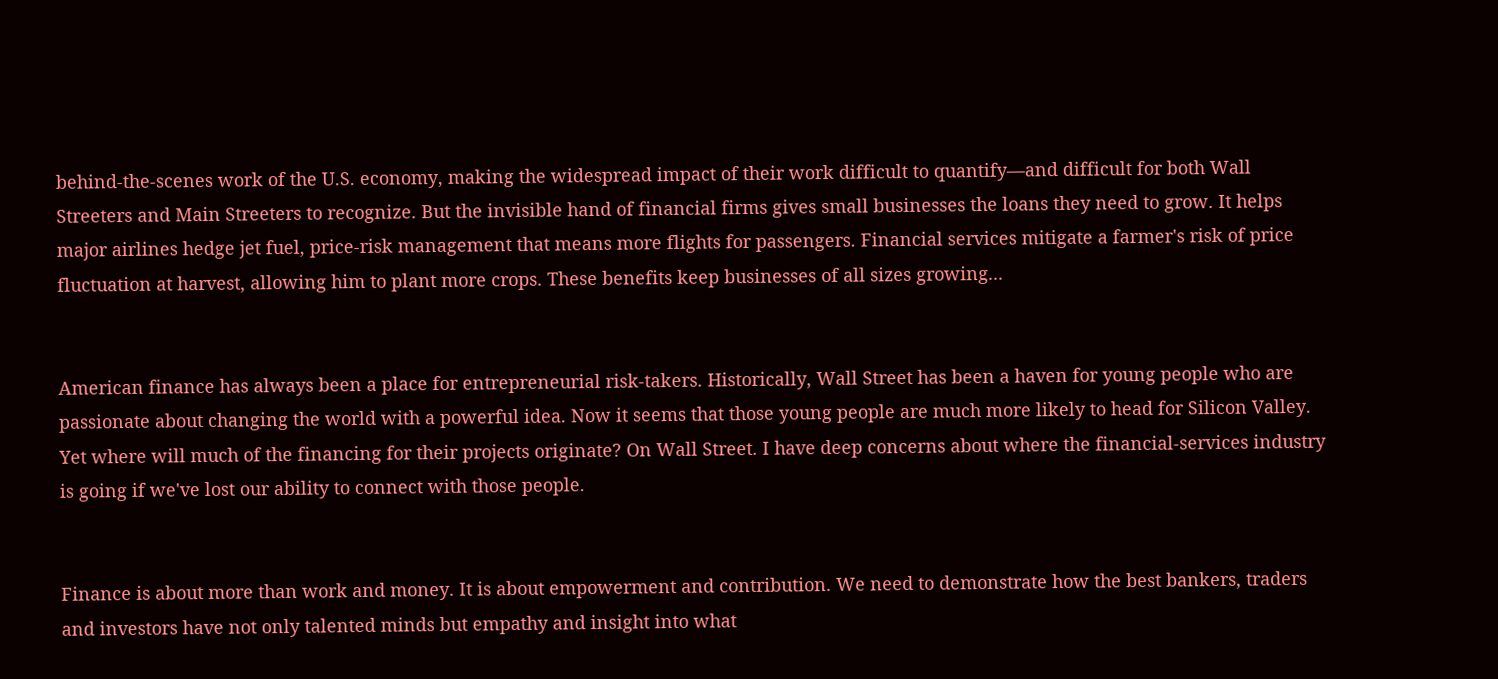behind-the-scenes work of the U.S. economy, making the widespread impact of their work difficult to quantify—and difficult for both Wall Streeters and Main Streeters to recognize. But the invisible hand of financial firms gives small businesses the loans they need to grow. It helps major airlines hedge jet fuel, price-risk management that means more flights for passengers. Financial services mitigate a farmer's risk of price fluctuation at harvest, allowing him to plant more crops. These benefits keep businesses of all sizes growing...


American finance has always been a place for entrepreneurial risk-takers. Historically, Wall Street has been a haven for young people who are passionate about changing the world with a powerful idea. Now it seems that those young people are much more likely to head for Silicon Valley. Yet where will much of the financing for their projects originate? On Wall Street. I have deep concerns about where the financial-services industry is going if we've lost our ability to connect with those people.


Finance is about more than work and money. It is about empowerment and contribution. We need to demonstrate how the best bankers, traders and investors have not only talented minds but empathy and insight into what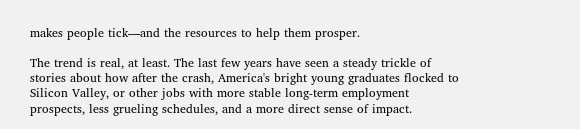makes people tick—and the resources to help them prosper.

The trend is real, at least. The last few years have seen a steady trickle of stories about how after the crash, America's bright young graduates flocked to Silicon Valley, or other jobs with more stable long-term employment prospects, less grueling schedules, and a more direct sense of impact.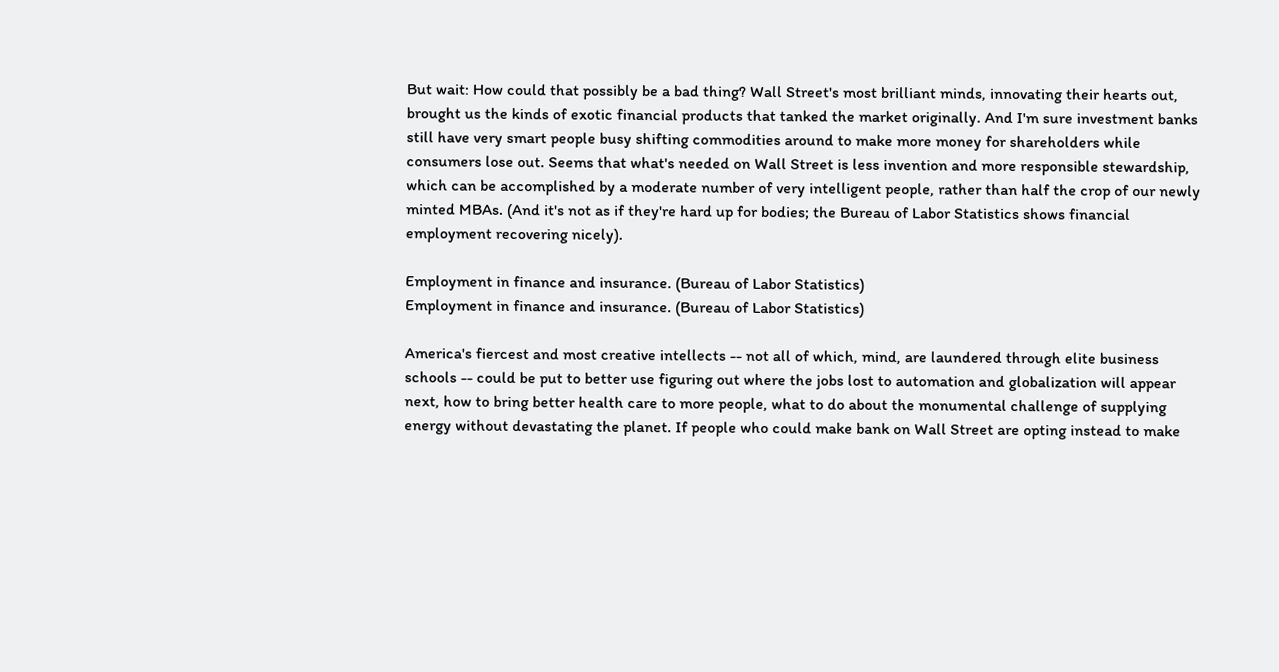But wait: How could that possibly be a bad thing? Wall Street's most brilliant minds, innovating their hearts out, brought us the kinds of exotic financial products that tanked the market originally. And I'm sure investment banks still have very smart people busy shifting commodities around to make more money for shareholders while consumers lose out. Seems that what's needed on Wall Street is less invention and more responsible stewardship, which can be accomplished by a moderate number of very intelligent people, rather than half the crop of our newly minted MBAs. (And it's not as if they're hard up for bodies; the Bureau of Labor Statistics shows financial employment recovering nicely).

Employment in finance and insurance. (Bureau of Labor Statistics)
Employment in finance and insurance. (Bureau of Labor Statistics)

America's fiercest and most creative intellects -- not all of which, mind, are laundered through elite business schools -- could be put to better use figuring out where the jobs lost to automation and globalization will appear next, how to bring better health care to more people, what to do about the monumental challenge of supplying energy without devastating the planet. If people who could make bank on Wall Street are opting instead to make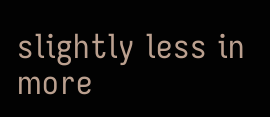slightly less in more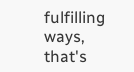fulfilling ways, that's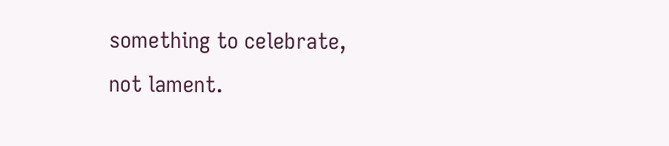something to celebrate, not lament.